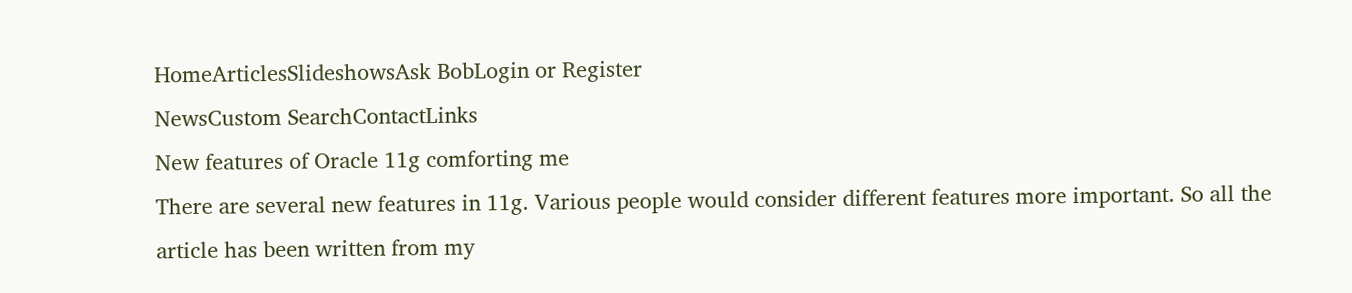HomeArticlesSlideshowsAsk BobLogin or Register
NewsCustom SearchContactLinks
New features of Oracle 11g comforting me
There are several new features in 11g. Various people would consider different features more important. So all the article has been written from my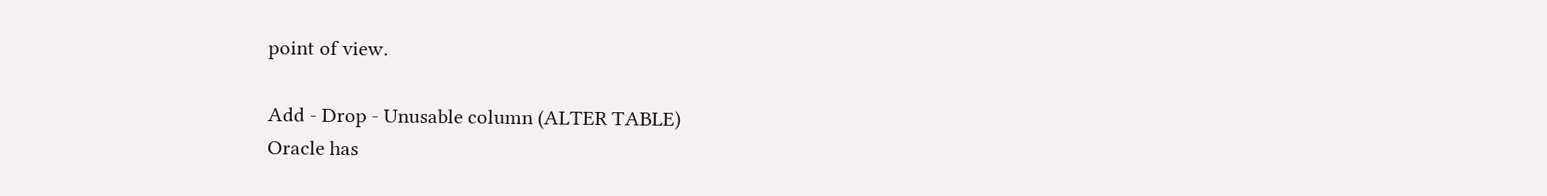point of view.

Add - Drop - Unusable column (ALTER TABLE)
Oracle has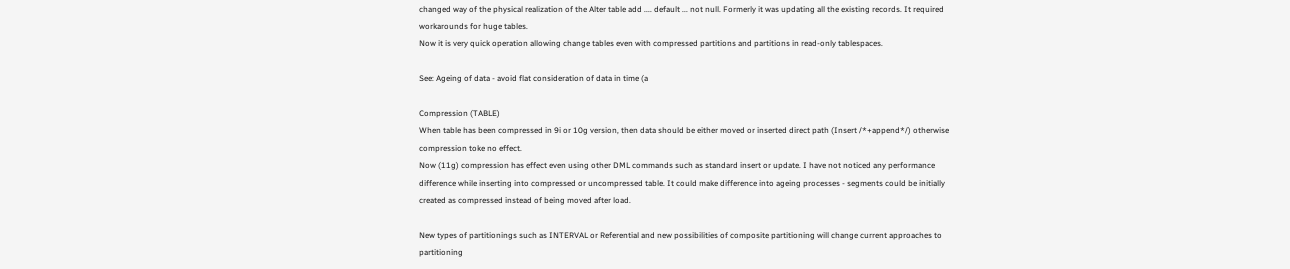changed way of the physical realization of the Alter table add .... default ... not null. Formerly it was updating all the existing records. It required workarounds for huge tables.
Now it is very quick operation allowing change tables even with compressed partitions and partitions in read-only tablespaces.

See: Ageing of data - avoid flat consideration of data in time (a

Compression (TABLE)
When table has been compressed in 9i or 10g version, then data should be either moved or inserted direct path (Insert /*+append*/) otherwise compression toke no effect.
Now (11g) compression has effect even using other DML commands such as standard insert or update. I have not noticed any performance difference while inserting into compressed or uncompressed table. It could make difference into ageing processes - segments could be initially created as compressed instead of being moved after load.

New types of partitionings such as INTERVAL or Referential and new possibilities of composite partitioning will change current approaches to partitioning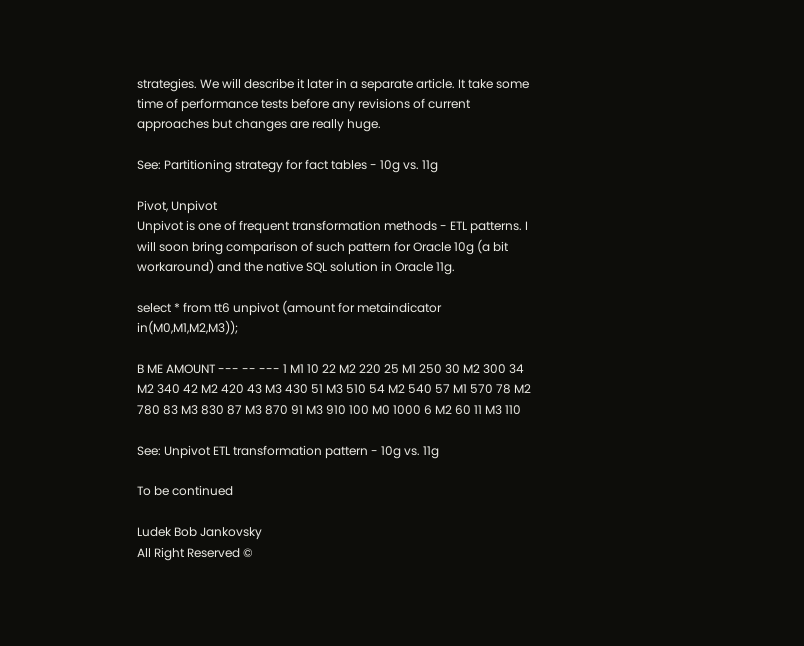strategies. We will describe it later in a separate article. It take some time of performance tests before any revisions of current approaches but changes are really huge.

See: Partitioning strategy for fact tables - 10g vs. 11g

Pivot, Unpivot
Unpivot is one of frequent transformation methods - ETL patterns. I will soon bring comparison of such pattern for Oracle 10g (a bit workaround) and the native SQL solution in Oracle 11g.

select * from tt6 unpivot (amount for metaindicator in(M0,M1,M2,M3));

B ME AMOUNT --- -- --- 1 M1 10 22 M2 220 25 M1 250 30 M2 300 34 M2 340 42 M2 420 43 M3 430 51 M3 510 54 M2 540 57 M1 570 78 M2 780 83 M3 830 87 M3 870 91 M3 910 100 M0 1000 6 M2 60 11 M3 110

See: Unpivot ETL transformation pattern - 10g vs. 11g

To be continued

Ludek Bob Jankovsky
All Right Reserved ©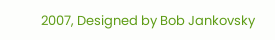2007, Designed by Bob Jankovsky